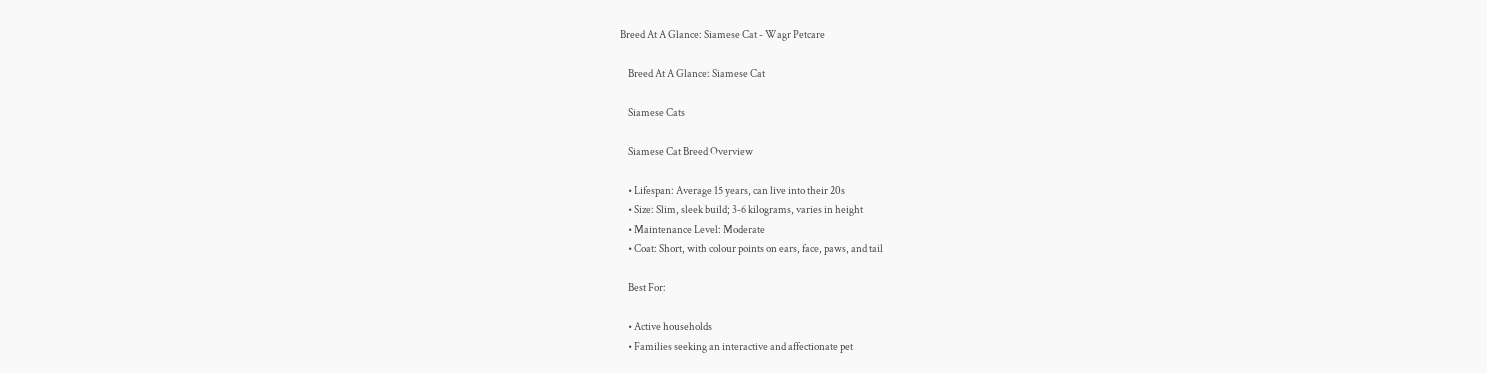Breed At A Glance: Siamese Cat - Wagr Petcare

    Breed At A Glance: Siamese Cat

    Siamese Cats

    Siamese Cat Breed Overview

    • Lifespan: Average 15 years, can live into their 20s
    • Size: Slim, sleek build; 3-6 kilograms, varies in height
    • Maintenance Level: Moderate
    • Coat: Short, with colour points on ears, face, paws, and tail

    Best For:

    • Active households
    • Families seeking an interactive and affectionate pet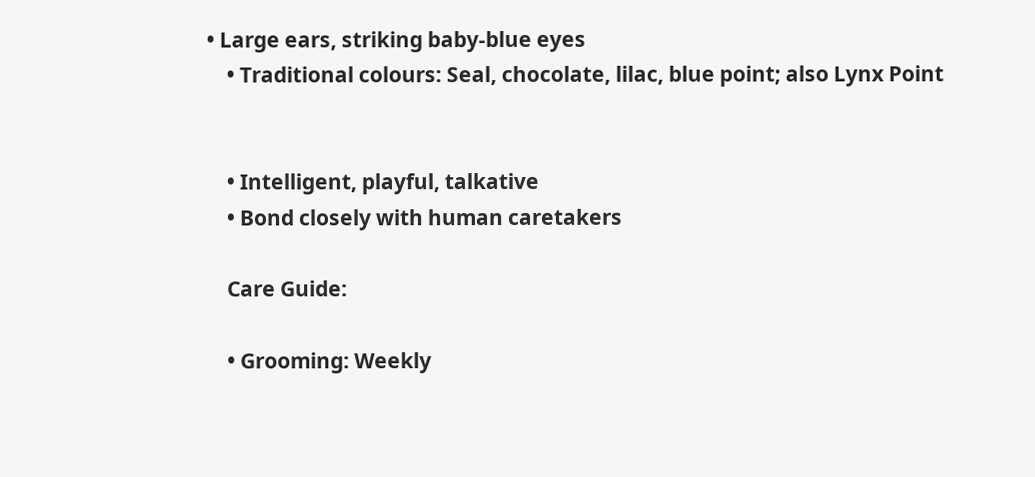• Large ears, striking baby-blue eyes
    • Traditional colours: Seal, chocolate, lilac, blue point; also Lynx Point


    • Intelligent, playful, talkative
    • Bond closely with human caretakers

    Care Guide:

    • Grooming: Weekly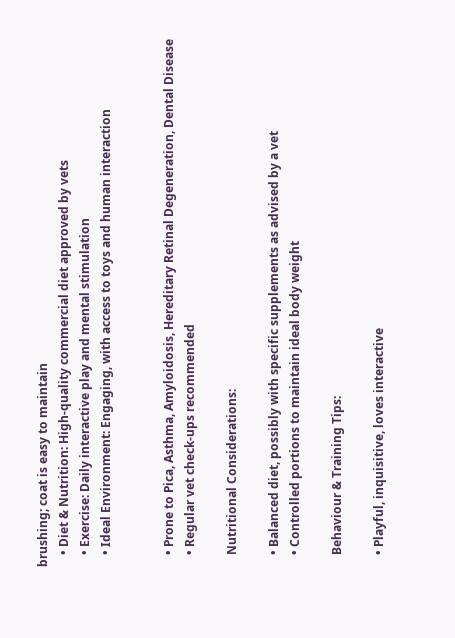brushing; coat is easy to maintain
    • Diet & Nutrition: High-quality commercial diet approved by vets
    • Exercise: Daily interactive play and mental stimulation
    • Ideal Environment: Engaging, with access to toys and human interaction


    • Prone to Pica, Asthma, Amyloidosis, Hereditary Retinal Degeneration, Dental Disease
    • Regular vet check-ups recommended

    Nutritional Considerations:

    • Balanced diet, possibly with specific supplements as advised by a vet
    • Controlled portions to maintain ideal body weight

    Behaviour & Training Tips:

    • Playful, inquisitive, loves interactive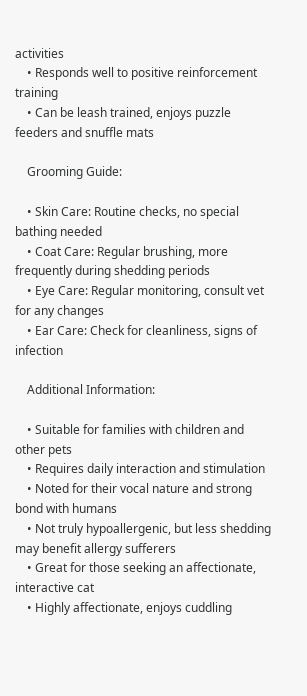activities
    • Responds well to positive reinforcement training
    • Can be leash trained, enjoys puzzle feeders and snuffle mats

    Grooming Guide:

    • Skin Care: Routine checks, no special bathing needed
    • Coat Care: Regular brushing, more frequently during shedding periods
    • Eye Care: Regular monitoring, consult vet for any changes
    • Ear Care: Check for cleanliness, signs of infection

    Additional Information:

    • Suitable for families with children and other pets
    • Requires daily interaction and stimulation
    • Noted for their vocal nature and strong bond with humans
    • Not truly hypoallergenic, but less shedding may benefit allergy sufferers
    • Great for those seeking an affectionate, interactive cat
    • Highly affectionate, enjoys cuddling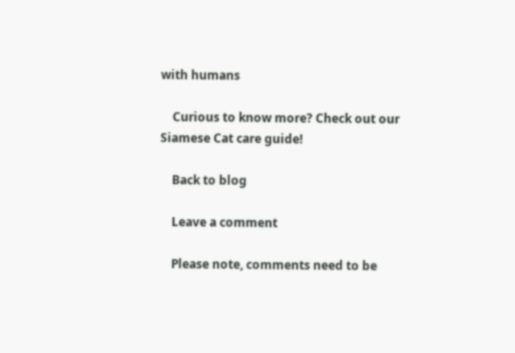with humans

    Curious to know more? Check out our Siamese Cat care guide!

    Back to blog

    Leave a comment

    Please note, comments need to be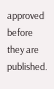approved before they are published.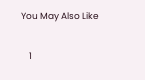You May Also Like

    1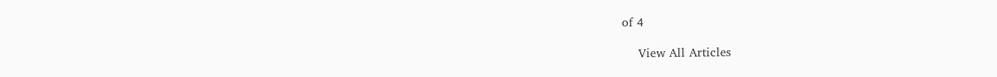of 4

    View All Articles